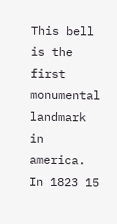This bell is the first monumental landmark in america. In 1823 15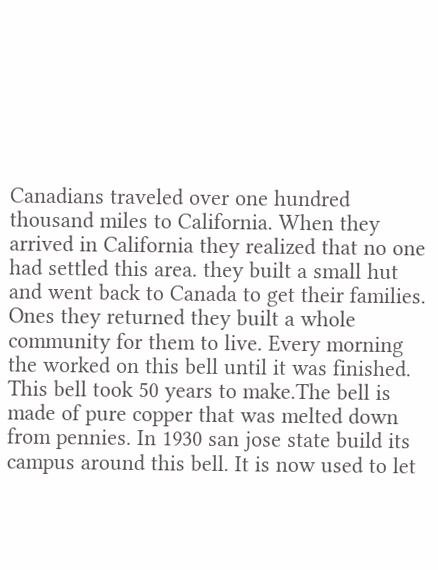Canadians traveled over one hundred thousand miles to California. When they arrived in California they realized that no one had settled this area. they built a small hut and went back to Canada to get their families. Ones they returned they built a whole community for them to live. Every morning the worked on this bell until it was finished. This bell took 50 years to make.The bell is made of pure copper that was melted down from pennies. In 1930 san jose state build its campus around this bell. It is now used to let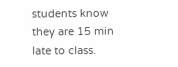students know they are 15 min late to class.